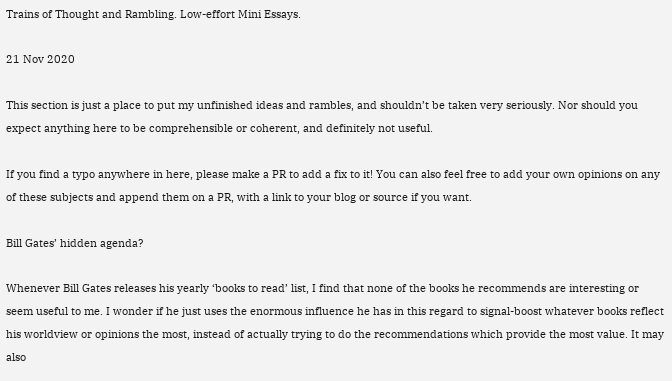Trains of Thought and Rambling. Low-effort Mini Essays.

21 Nov 2020

This section is just a place to put my unfinished ideas and rambles, and shouldn’t be taken very seriously. Nor should you expect anything here to be comprehensible or coherent, and definitely not useful.

If you find a typo anywhere in here, please make a PR to add a fix to it! You can also feel free to add your own opinions on any of these subjects and append them on a PR, with a link to your blog or source if you want.

Bill Gates’ hidden agenda?

Whenever Bill Gates releases his yearly ‘books to read’ list, I find that none of the books he recommends are interesting or seem useful to me. I wonder if he just uses the enormous influence he has in this regard to signal-boost whatever books reflect his worldview or opinions the most, instead of actually trying to do the recommendations which provide the most value. It may also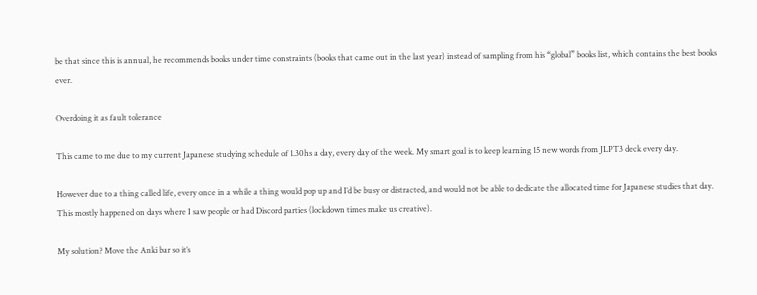be that since this is annual, he recommends books under time constraints (books that came out in the last year) instead of sampling from his “global” books list, which contains the best books ever.

Overdoing it as fault tolerance

This came to me due to my current Japanese studying schedule of 1.30hs a day, every day of the week. My smart goal is to keep learning 15 new words from JLPT3 deck every day.

However due to a thing called life, every once in a while a thing would pop up and I’d be busy or distracted, and would not be able to dedicate the allocated time for Japanese studies that day. This mostly happened on days where I saw people or had Discord parties (lockdown times make us creative).

My solution? Move the Anki bar so it’s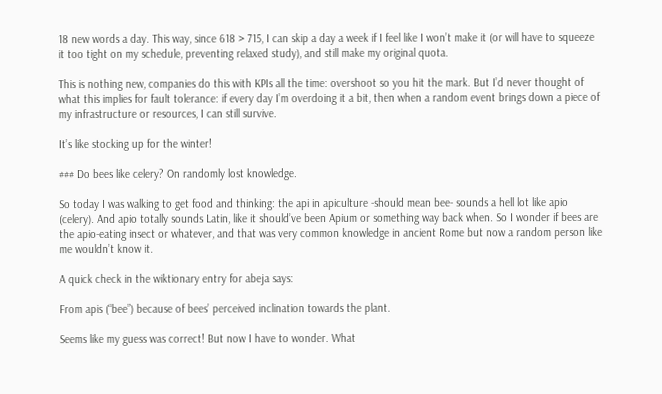18 new words a day. This way, since 618 > 715, I can skip a day a week if I feel like I won’t make it (or will have to squeeze it too tight on my schedule, preventing relaxed study), and still make my original quota.

This is nothing new, companies do this with KPIs all the time: overshoot so you hit the mark. But I’d never thought of what this implies for fault tolerance: if every day I’m overdoing it a bit, then when a random event brings down a piece of my infrastructure or resources, I can still survive.

It’s like stocking up for the winter!

### Do bees like celery? On randomly lost knowledge.

So today I was walking to get food and thinking: the api in apiculture -should mean bee- sounds a hell lot like apio (celery). And apio totally sounds Latin, like it should’ve been Apium or something way back when. So I wonder if bees are the apio-eating insect or whatever, and that was very common knowledge in ancient Rome but now a random person like me wouldn’t know it.

A quick check in the wiktionary entry for abeja says:

From apis (“bee”) because of bees’ perceived inclination towards the plant.

Seems like my guess was correct! But now I have to wonder. What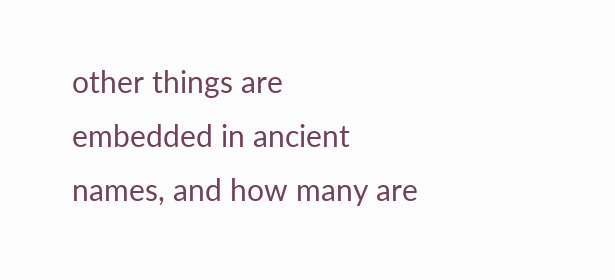other things are embedded in ancient names, and how many are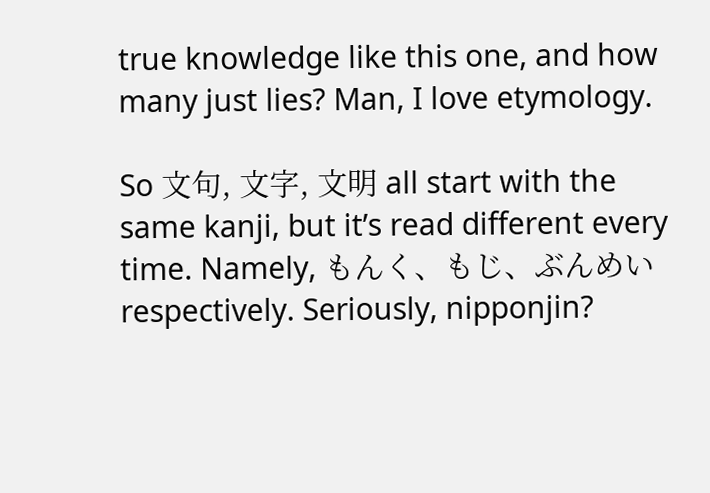true knowledge like this one, and how many just lies? Man, I love etymology.

So 文句, 文字, 文明 all start with the same kanji, but it’s read different every time. Namely, もんく、もじ、ぶんめい  respectively. Seriously, nipponjin?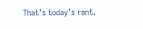That’s today’s rant.